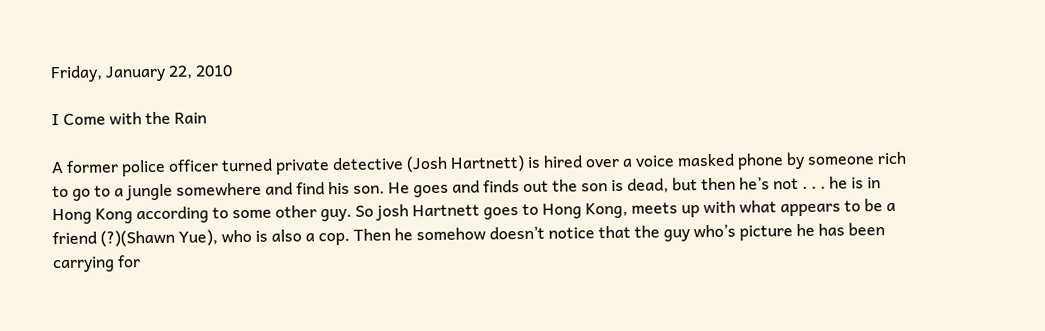Friday, January 22, 2010

I Come with the Rain

A former police officer turned private detective (Josh Hartnett) is hired over a voice masked phone by someone rich to go to a jungle somewhere and find his son. He goes and finds out the son is dead, but then he’s not . . . he is in Hong Kong according to some other guy. So josh Hartnett goes to Hong Kong, meets up with what appears to be a friend (?)(Shawn Yue), who is also a cop. Then he somehow doesn’t notice that the guy who’s picture he has been carrying for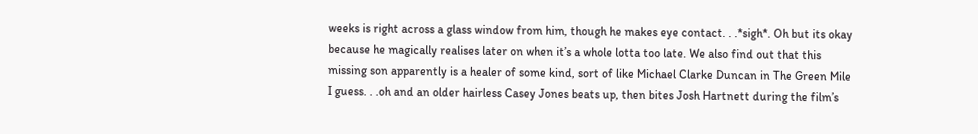weeks is right across a glass window from him, though he makes eye contact. . .*sigh*. Oh but its okay because he magically realises later on when it’s a whole lotta too late. We also find out that this missing son apparently is a healer of some kind, sort of like Michael Clarke Duncan in The Green Mile I guess. . .oh and an older hairless Casey Jones beats up, then bites Josh Hartnett during the film’s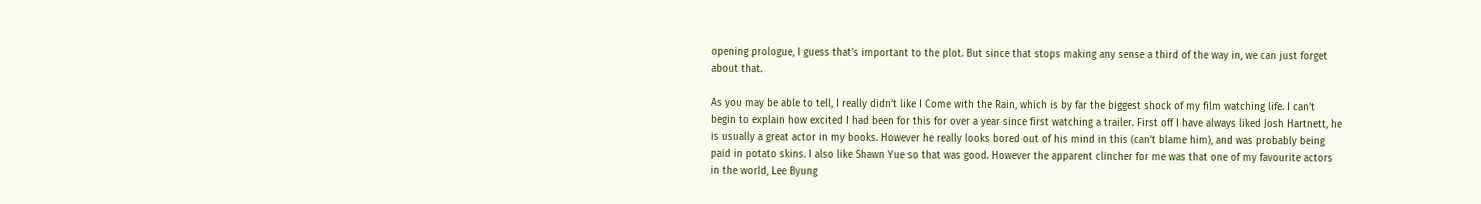opening prologue, I guess that’s important to the plot. But since that stops making any sense a third of the way in, we can just forget about that.

As you may be able to tell, I really didn’t like I Come with the Rain, which is by far the biggest shock of my film watching life. I can’t begin to explain how excited I had been for this for over a year since first watching a trailer. First off I have always liked Josh Hartnett, he is usually a great actor in my books. However he really looks bored out of his mind in this (can’t blame him), and was probably being paid in potato skins. I also like Shawn Yue so that was good. However the apparent clincher for me was that one of my favourite actors in the world, Lee Byung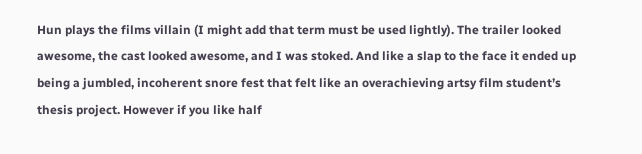Hun plays the films villain (I might add that term must be used lightly). The trailer looked awesome, the cast looked awesome, and I was stoked. And like a slap to the face it ended up being a jumbled, incoherent snore fest that felt like an overachieving artsy film student’s thesis project. However if you like half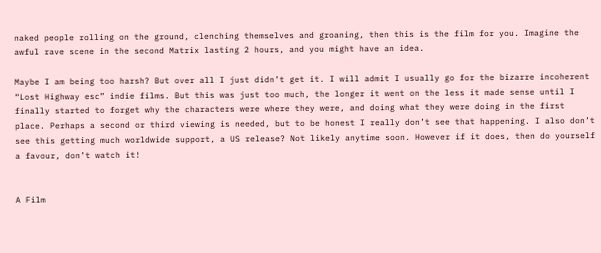naked people rolling on the ground, clenching themselves and groaning, then this is the film for you. Imagine the awful rave scene in the second Matrix lasting 2 hours, and you might have an idea.

Maybe I am being too harsh? But over all I just didn’t get it. I will admit I usually go for the bizarre incoherent “Lost Highway esc” indie films. But this was just too much, the longer it went on the less it made sense until I finally started to forget why the characters were where they were, and doing what they were doing in the first place. Perhaps a second or third viewing is needed, but to be honest I really don’t see that happening. I also don’t see this getting much worldwide support, a US release? Not likely anytime soon. However if it does, then do yourself a favour, don’t watch it!


A Film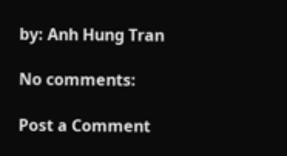by: Anh Hung Tran

No comments:

Post a Comment